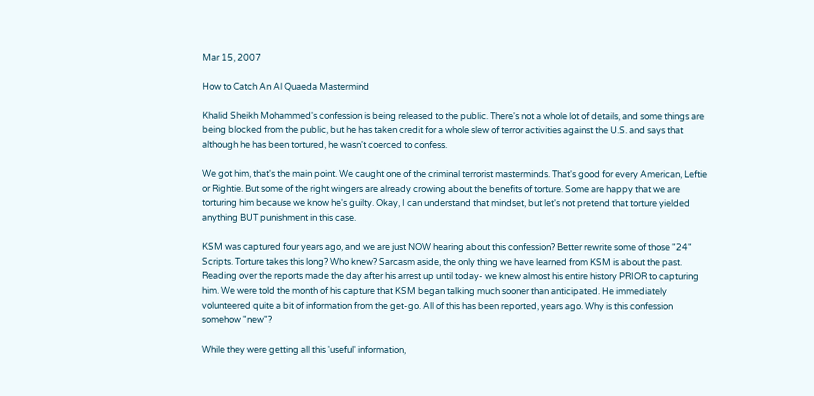Mar 15, 2007

How to Catch An Al Quaeda Mastermind

Khalid Sheikh Mohammed's confession is being released to the public. There's not a whole lot of details, and some things are being blocked from the public, but he has taken credit for a whole slew of terror activities against the U.S. and says that although he has been tortured, he wasn't coerced to confess.

We got him, that's the main point. We caught one of the criminal terrorist masterminds. That's good for every American, Leftie or Rightie. But some of the right wingers are already crowing about the benefits of torture. Some are happy that we are torturing him because we know he's guilty. Okay, I can understand that mindset, but let's not pretend that torture yielded anything BUT punishment in this case.

KSM was captured four years ago, and we are just NOW hearing about this confession? Better rewrite some of those "24" Scripts. Torture takes this long? Who knew? Sarcasm aside, the only thing we have learned from KSM is about the past. Reading over the reports made the day after his arrest up until today- we knew almost his entire history PRIOR to capturing him. We were told the month of his capture that KSM began talking much sooner than anticipated. He immediately volunteered quite a bit of information from the get-go. All of this has been reported, years ago. Why is this confession somehow "new"?

While they were getting all this 'useful' information,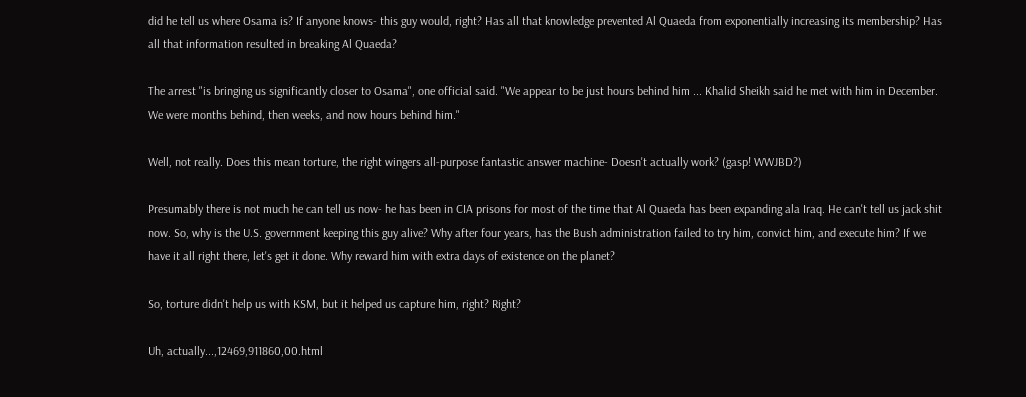did he tell us where Osama is? If anyone knows- this guy would, right? Has all that knowledge prevented Al Quaeda from exponentially increasing its membership? Has all that information resulted in breaking Al Quaeda?

The arrest "is bringing us significantly closer to Osama", one official said. "We appear to be just hours behind him ... Khalid Sheikh said he met with him in December. We were months behind, then weeks, and now hours behind him."

Well, not really. Does this mean torture, the right wingers all-purpose fantastic answer machine- Doesn't actually work? (gasp! WWJBD?)

Presumably there is not much he can tell us now- he has been in CIA prisons for most of the time that Al Quaeda has been expanding ala Iraq. He can't tell us jack shit now. So, why is the U.S. government keeping this guy alive? Why after four years, has the Bush administration failed to try him, convict him, and execute him? If we have it all right there, let's get it done. Why reward him with extra days of existence on the planet?

So, torture didn't help us with KSM, but it helped us capture him, right? Right?

Uh, actually...,12469,911860,00.html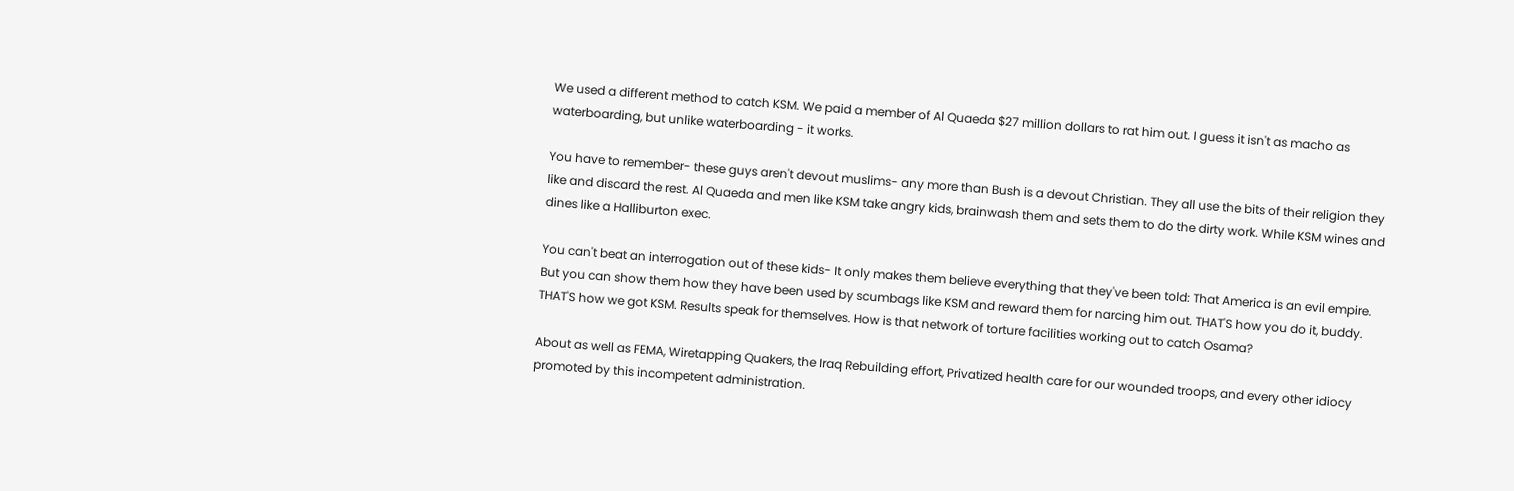We used a different method to catch KSM. We paid a member of Al Quaeda $27 million dollars to rat him out. I guess it isn't as macho as waterboarding, but unlike waterboarding - it works.

You have to remember- these guys aren't devout muslims- any more than Bush is a devout Christian. They all use the bits of their religion they like and discard the rest. Al Quaeda and men like KSM take angry kids, brainwash them and sets them to do the dirty work. While KSM wines and dines like a Halliburton exec.

You can't beat an interrogation out of these kids- It only makes them believe everything that they've been told: That America is an evil empire. But you can show them how they have been used by scumbags like KSM and reward them for narcing him out. THAT'S how you do it, buddy. THAT'S how we got KSM. Results speak for themselves. How is that network of torture facilities working out to catch Osama?

About as well as FEMA, Wiretapping Quakers, the Iraq Rebuilding effort, Privatized health care for our wounded troops, and every other idiocy promoted by this incompetent administration.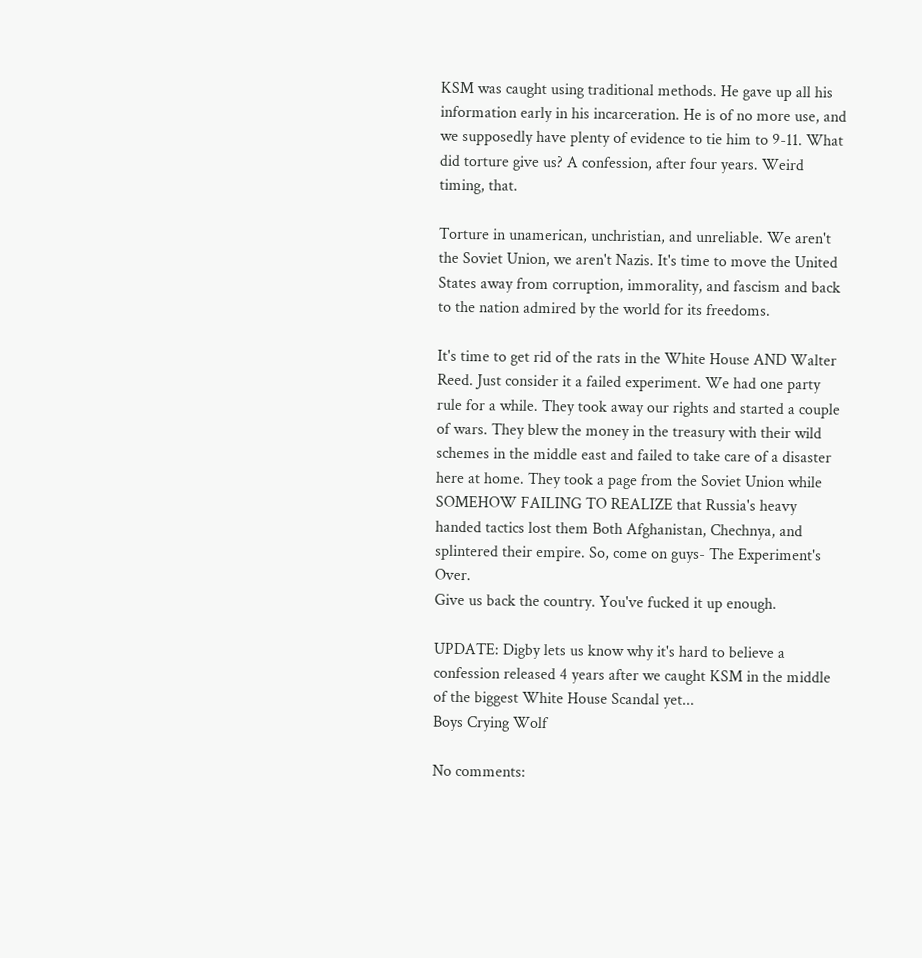KSM was caught using traditional methods. He gave up all his information early in his incarceration. He is of no more use, and we supposedly have plenty of evidence to tie him to 9-11. What did torture give us? A confession, after four years. Weird timing, that.

Torture in unamerican, unchristian, and unreliable. We aren't the Soviet Union, we aren't Nazis. It's time to move the United States away from corruption, immorality, and fascism and back to the nation admired by the world for its freedoms.

It's time to get rid of the rats in the White House AND Walter Reed. Just consider it a failed experiment. We had one party rule for a while. They took away our rights and started a couple of wars. They blew the money in the treasury with their wild schemes in the middle east and failed to take care of a disaster here at home. They took a page from the Soviet Union while SOMEHOW FAILING TO REALIZE that Russia's heavy handed tactics lost them Both Afghanistan, Chechnya, and splintered their empire. So, come on guys- The Experiment's Over.
Give us back the country. You've fucked it up enough.

UPDATE: Digby lets us know why it's hard to believe a confession released 4 years after we caught KSM in the middle of the biggest White House Scandal yet...
Boys Crying Wolf

No comments: